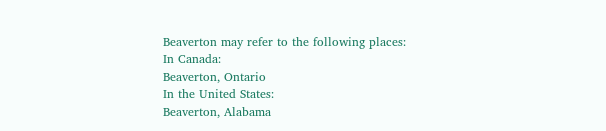Beaverton may refer to the following places:
In Canada:
Beaverton, Ontario
In the United States:
Beaverton, Alabama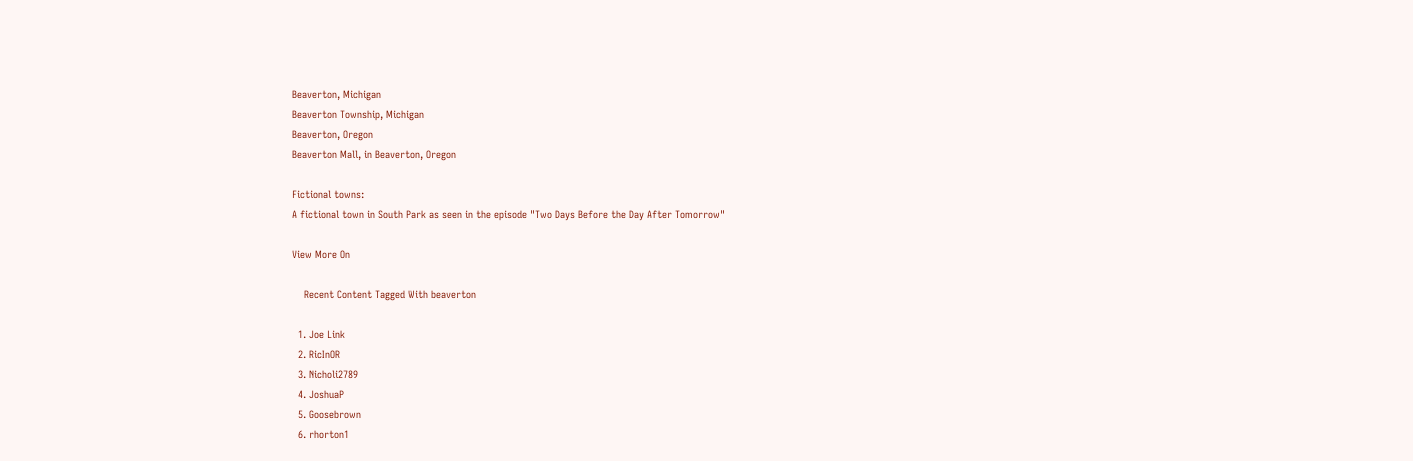Beaverton, Michigan
Beaverton Township, Michigan
Beaverton, Oregon
Beaverton Mall, in Beaverton, Oregon

Fictional towns:
A fictional town in South Park as seen in the episode "Two Days Before the Day After Tomorrow"

View More On

    Recent Content Tagged With beaverton

  1. Joe Link
  2. RicInOR
  3. Nicholi2789
  4. JoshuaP
  5. Goosebrown
  6. rhorton1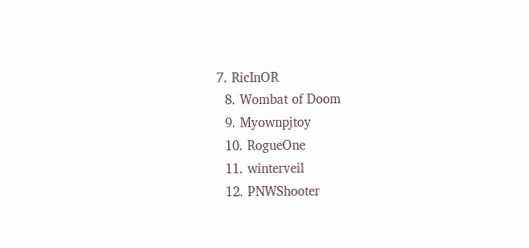7. RicInOR
  8. Wombat of Doom
  9. Myownpjtoy
  10. RogueOne
  11. winterveil
  12. PNWShooter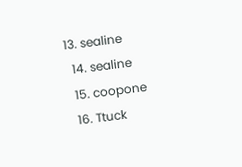13. sealine
  14. sealine
  15. coopone
  16. Ttuck